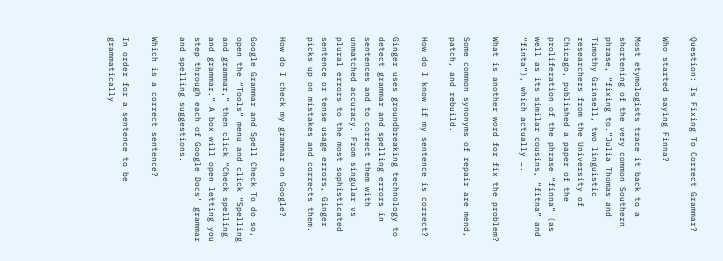Question: Is Fixing To Correct Grammar?

Who started saying Finna?

Most etymologists trace it back to a shortening of the very common Southern phrase, “fixing to.”Julia Thomas and Timothy Grinsell, two linguistic researchers from the University of Chicago, published a paper of the proliferation of the phrase “finna” (as well as its similar cousins, “fitna” and “finta”), which actually ….

What is another word for fix the problem?

Some common synonyms of repair are mend, patch, and rebuild.

How do I know if my sentence is correct?

Ginger uses groundbreaking technology to detect grammar and spelling errors in sentences and to correct them with unmatched accuracy. From singular vs plural errors to the most sophisticated sentence or tense usage errors, Ginger picks up on mistakes and corrects them.

How do I check my grammar on Google?

Google Grammar and Spell Check To do so, open the “Tools” menu and click “Spelling and grammar,” then click “Check spelling and grammar.” A box will open letting you step through each of Google Docs’ grammar and spelling suggestions.

Which is a correct sentence?

In order for a sentence to be grammatically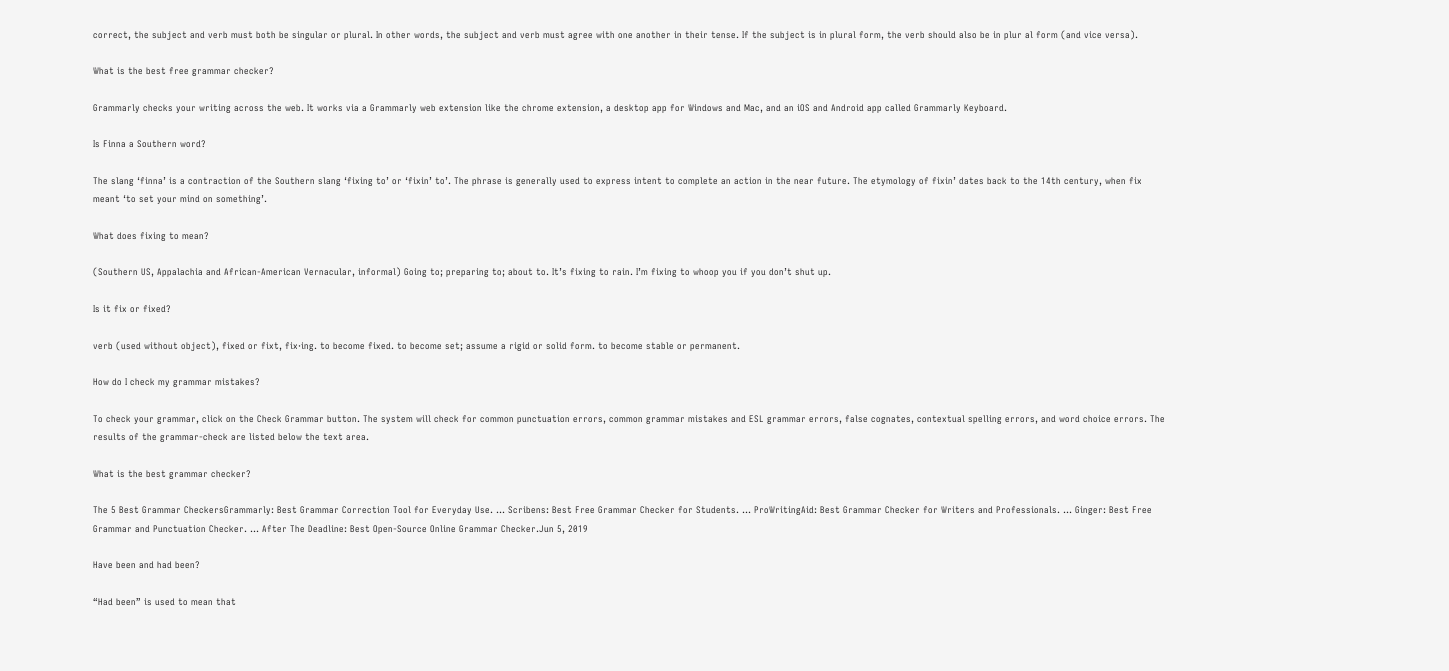correct, the subject and verb must both be singular or plural. In other words, the subject and verb must agree with one another in their tense. If the subject is in plural form, the verb should also be in plur al form (and vice versa).

What is the best free grammar checker?

Grammarly checks your writing across the web. It works via a Grammarly web extension like the chrome extension, a desktop app for Windows and Mac, and an iOS and Android app called Grammarly Keyboard.

Is Finna a Southern word?

The slang ‘finna’ is a contraction of the Southern slang ‘fixing to’ or ‘fixin’ to’. The phrase is generally used to express intent to complete an action in the near future. The etymology of fixin’ dates back to the 14th century, when fix meant ‘to set your mind on something’.

What does fixing to mean?

(Southern US, Appalachia and African-American Vernacular, informal) Going to; preparing to; about to. It’s fixing to rain. I’m fixing to whoop you if you don’t shut up.

Is it fix or fixed?

verb (used without object), fixed or fixt, fix·ing. to become fixed. to become set; assume a rigid or solid form. to become stable or permanent.

How do I check my grammar mistakes?

To check your grammar, click on the Check Grammar button. The system will check for common punctuation errors, common grammar mistakes and ESL grammar errors, false cognates, contextual spelling errors, and word choice errors. The results of the grammar-check are listed below the text area.

What is the best grammar checker?

The 5 Best Grammar CheckersGrammarly: Best Grammar Correction Tool for Everyday Use. … Scribens: Best Free Grammar Checker for Students. … ProWritingAid: Best Grammar Checker for Writers and Professionals. … Ginger: Best Free Grammar and Punctuation Checker. … After The Deadline: Best Open-Source Online Grammar Checker.Jun 5, 2019

Have been and had been?

“Had been” is used to mean that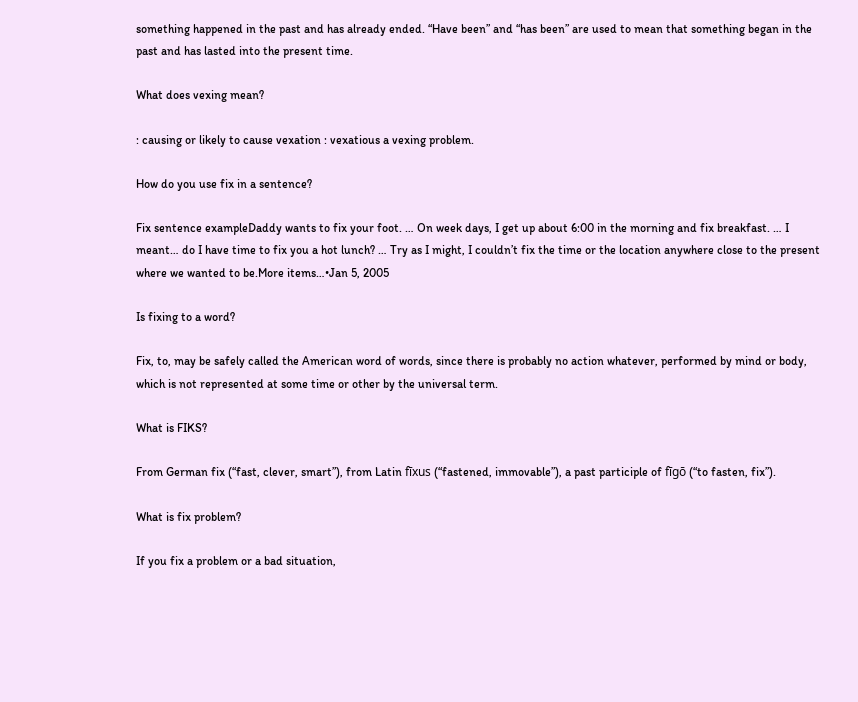something happened in the past and has already ended. “Have been” and “has been” are used to mean that something began in the past and has lasted into the present time.

What does vexing mean?

: causing or likely to cause vexation : vexatious a vexing problem.

How do you use fix in a sentence?

Fix sentence exampleDaddy wants to fix your foot. … On week days, I get up about 6:00 in the morning and fix breakfast. … I meant… do I have time to fix you a hot lunch? … Try as I might, I couldn’t fix the time or the location anywhere close to the present where we wanted to be.More items…•Jan 5, 2005

Is fixing to a word?

Fix, to, may be safely called the American word of words, since there is probably no action whatever, performed by mind or body, which is not represented at some time or other by the universal term.

What is FIKS?

From German fix (“fast, clever, smart”), from Latin fīxus (“fastened, immovable”), a past participle of fīgō (“to fasten, fix”).

What is fix problem?

If you fix a problem or a bad situation,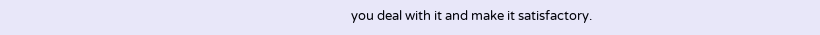you deal with it and make it satisfactory.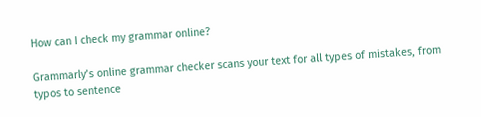How can I check my grammar online?

Grammarly’s online grammar checker scans your text for all types of mistakes, from typos to sentence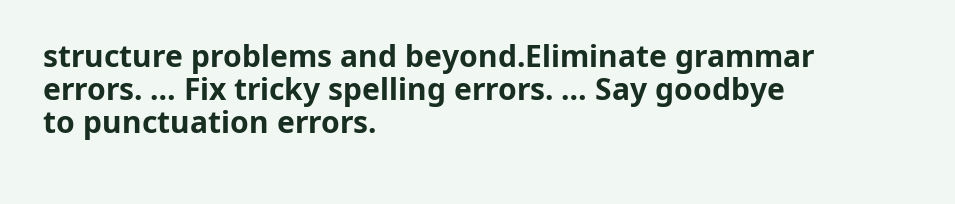structure problems and beyond.Eliminate grammar errors. … Fix tricky spelling errors. … Say goodbye to punctuation errors.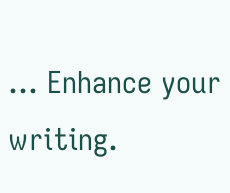… Enhance your writing.